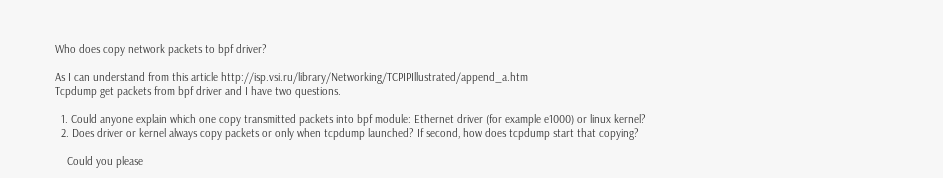Who does copy network packets to bpf driver?

As I can understand from this article http://isp.vsi.ru/library/Networking/TCPIPIllustrated/append_a.htm
Tcpdump get packets from bpf driver and I have two questions.

  1. Could anyone explain which one copy transmitted packets into bpf module: Ethernet driver (for example e1000) or linux kernel?
  2. Does driver or kernel always copy packets or only when tcpdump launched? If second, how does tcpdump start that copying?

    Could you please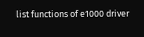list functions of e1000 driver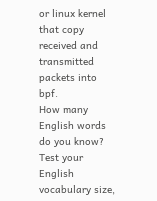or linux kernel that copy received and transmitted packets into bpf.
How many English words
do you know?
Test your English vocabulary size,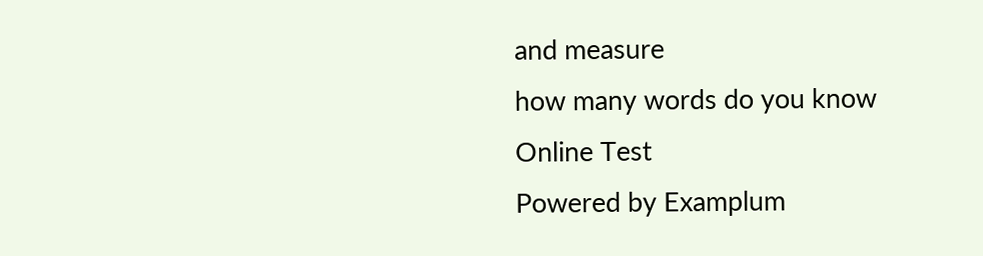and measure
how many words do you know
Online Test
Powered by Examplum